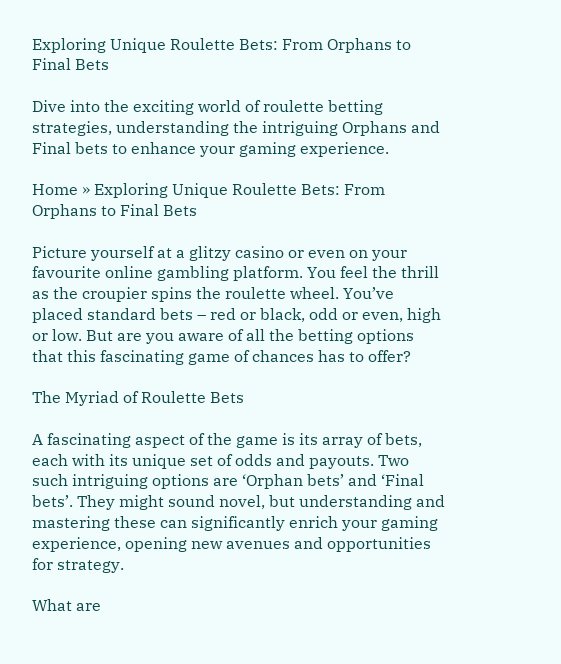Exploring Unique Roulette Bets: From Orphans to Final Bets

Dive into the exciting world of roulette betting strategies, understanding the intriguing Orphans and Final bets to enhance your gaming experience.

Home » Exploring Unique Roulette Bets: From Orphans to Final Bets

Picture yourself at a glitzy casino or even on your favourite online gambling platform. You feel the thrill as the croupier spins the roulette wheel. You’ve placed standard bets – red or black, odd or even, high or low. But are you aware of all the betting options that this fascinating game of chances has to offer?

The Myriad of Roulette Bets

A fascinating aspect of the game is its array of bets, each with its unique set of odds and payouts. Two such intriguing options are ‘Orphan bets’ and ‘Final bets’. They might sound novel, but understanding and mastering these can significantly enrich your gaming experience, opening new avenues and opportunities for strategy.

What are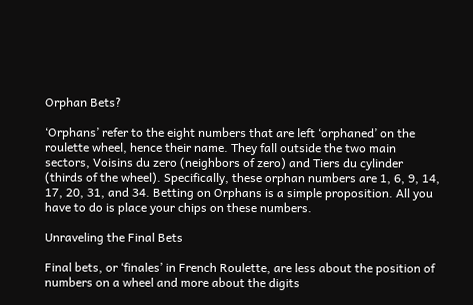Orphan Bets?

‘Orphans’ refer to the eight numbers that are left ‘orphaned’ on the roulette wheel, hence their name. They fall outside the two main sectors, Voisins du zero (neighbors of zero) and Tiers du cylinder (thirds of the wheel). Specifically, these orphan numbers are 1, 6, 9, 14, 17, 20, 31, and 34. Betting on Orphans is a simple proposition. All you have to do is place your chips on these numbers.

Unraveling the Final Bets

Final bets, or ‘finales’ in French Roulette, are less about the position of numbers on a wheel and more about the digits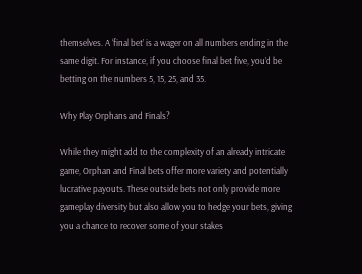themselves. A ‘final bet’ is a wager on all numbers ending in the same digit. For instance, if you choose final bet five, you’d be betting on the numbers 5, 15, 25, and 35.

Why Play Orphans and Finals?

While they might add to the complexity of an already intricate game, Orphan and Final bets offer more variety and potentially lucrative payouts. These outside bets not only provide more gameplay diversity but also allow you to hedge your bets, giving you a chance to recover some of your stakes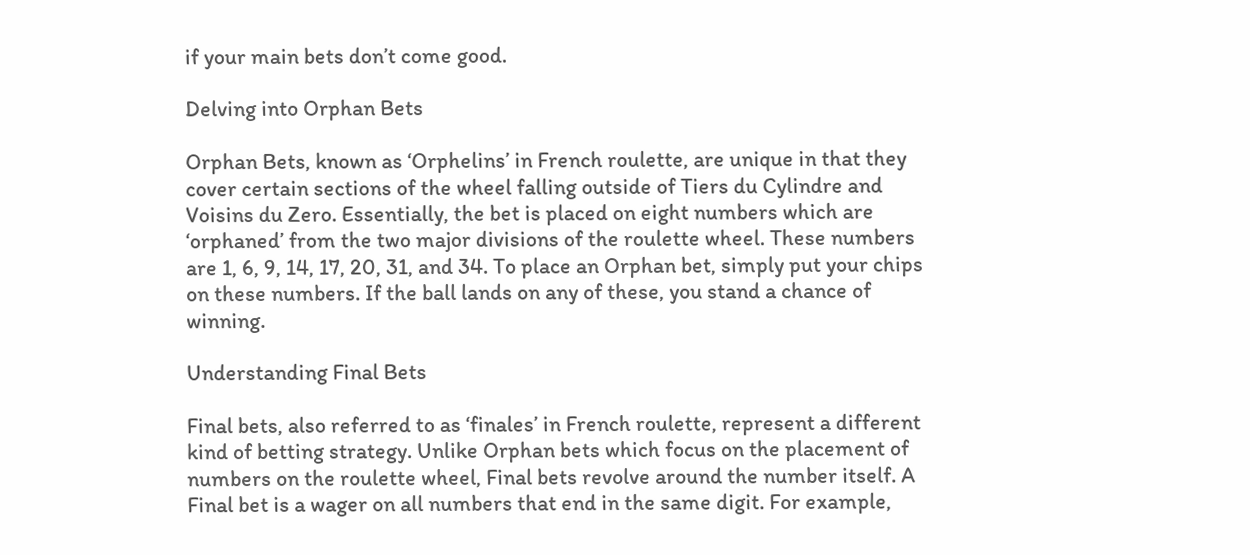if your main bets don’t come good.

Delving into Orphan Bets

Orphan Bets, known as ‘Orphelins’ in French roulette, are unique in that they cover certain sections of the wheel falling outside of Tiers du Cylindre and Voisins du Zero. Essentially, the bet is placed on eight numbers which are ‘orphaned’ from the two major divisions of the roulette wheel. These numbers are 1, 6, 9, 14, 17, 20, 31, and 34. To place an Orphan bet, simply put your chips on these numbers. If the ball lands on any of these, you stand a chance of winning.

Understanding Final Bets

Final bets, also referred to as ‘finales’ in French roulette, represent a different kind of betting strategy. Unlike Orphan bets which focus on the placement of numbers on the roulette wheel, Final bets revolve around the number itself. A Final bet is a wager on all numbers that end in the same digit. For example,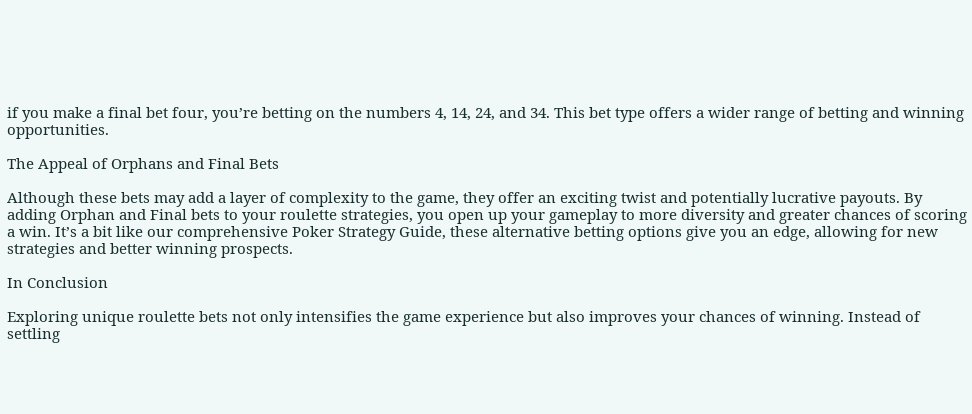if you make a final bet four, you’re betting on the numbers 4, 14, 24, and 34. This bet type offers a wider range of betting and winning opportunities.

The Appeal of Orphans and Final Bets

Although these bets may add a layer of complexity to the game, they offer an exciting twist and potentially lucrative payouts. By adding Orphan and Final bets to your roulette strategies, you open up your gameplay to more diversity and greater chances of scoring a win. It’s a bit like our comprehensive Poker Strategy Guide, these alternative betting options give you an edge, allowing for new strategies and better winning prospects.

In Conclusion

Exploring unique roulette bets not only intensifies the game experience but also improves your chances of winning. Instead of settling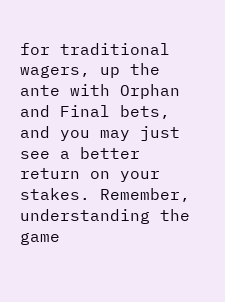for traditional wagers, up the ante with Orphan and Final bets, and you may just see a better return on your stakes. Remember, understanding the game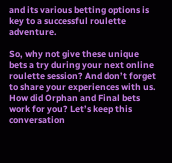and its various betting options is key to a successful roulette adventure.

So, why not give these unique bets a try during your next online roulette session? And don’t forget to share your experiences with us. How did Orphan and Final bets work for you? Let’s keep this conversation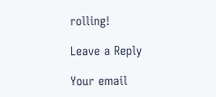rolling!

Leave a Reply

Your email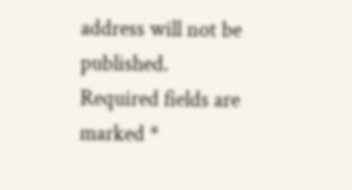address will not be published. Required fields are marked *